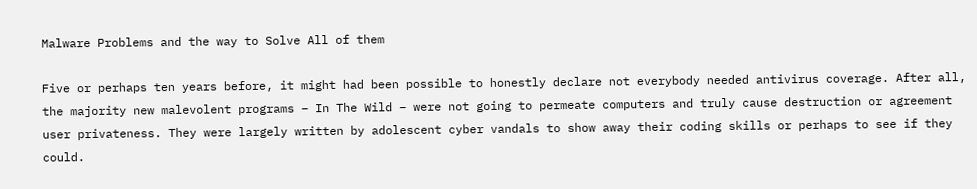Malware Problems and the way to Solve All of them

Five or perhaps ten years before, it might had been possible to honestly declare not everybody needed antivirus coverage. After all, the majority new malevolent programs – In The Wild – were not going to permeate computers and truly cause destruction or agreement user privateness. They were largely written by adolescent cyber vandals to show away their coding skills or perhaps to see if they could.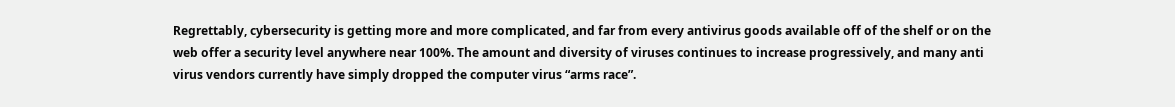Regrettably, cybersecurity is getting more and more complicated, and far from every antivirus goods available off of the shelf or on the web offer a security level anywhere near 100%. The amount and diversity of viruses continues to increase progressively, and many anti virus vendors currently have simply dropped the computer virus “arms race”.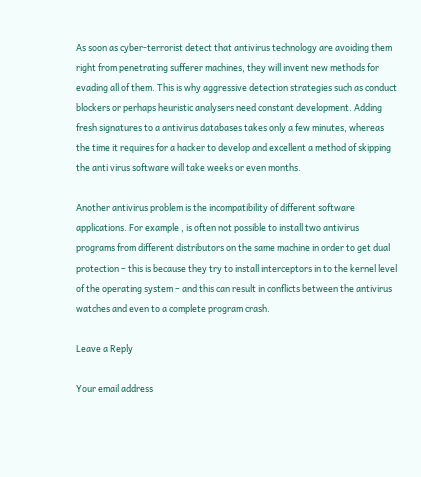As soon as cyber-terrorist detect that antivirus technology are avoiding them right from penetrating sufferer machines, they will invent new methods for evading all of them. This is why aggressive detection strategies such as conduct blockers or perhaps heuristic analysers need constant development. Adding fresh signatures to a antivirus databases takes only a few minutes, whereas the time it requires for a hacker to develop and excellent a method of skipping the anti virus software will take weeks or even months.

Another antivirus problem is the incompatibility of different software applications. For example , is often not possible to install two antivirus programs from different distributors on the same machine in order to get dual protection – this is because they try to install interceptors in to the kernel level of the operating system – and this can result in conflicts between the antivirus watches and even to a complete program crash.

Leave a Reply

Your email address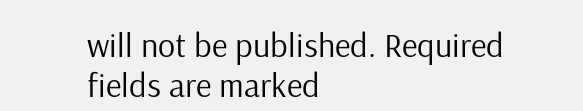will not be published. Required fields are marked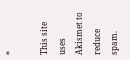*

This site uses Akismet to reduce spam.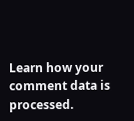Learn how your comment data is processed.